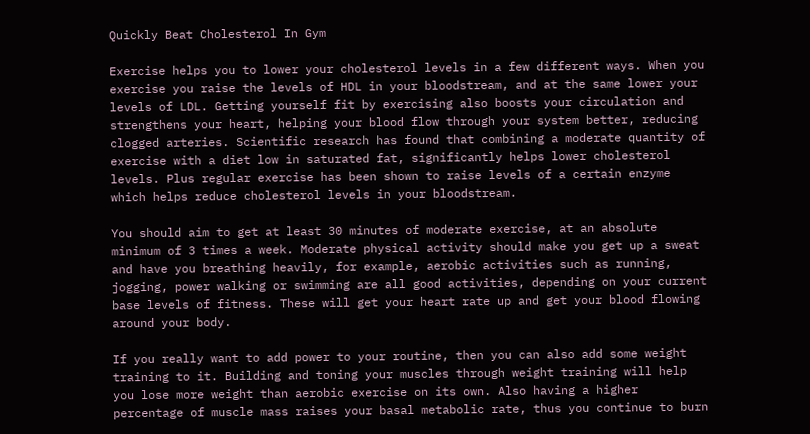Quickly Beat Cholesterol In Gym

Exercise helps you to lower your cholesterol levels in a few different ways. When you exercise you raise the levels of HDL in your bloodstream, and at the same lower your levels of LDL. Getting yourself fit by exercising also boosts your circulation and strengthens your heart, helping your blood flow through your system better, reducing clogged arteries. Scientific research has found that combining a moderate quantity of exercise with a diet low in saturated fat, significantly helps lower cholesterol levels. Plus regular exercise has been shown to raise levels of a certain enzyme which helps reduce cholesterol levels in your bloodstream.

You should aim to get at least 30 minutes of moderate exercise, at an absolute minimum of 3 times a week. Moderate physical activity should make you get up a sweat and have you breathing heavily, for example, aerobic activities such as running, jogging, power walking or swimming are all good activities, depending on your current base levels of fitness. These will get your heart rate up and get your blood flowing around your body.

If you really want to add power to your routine, then you can also add some weight training to it. Building and toning your muscles through weight training will help you lose more weight than aerobic exercise on its own. Also having a higher percentage of muscle mass raises your basal metabolic rate, thus you continue to burn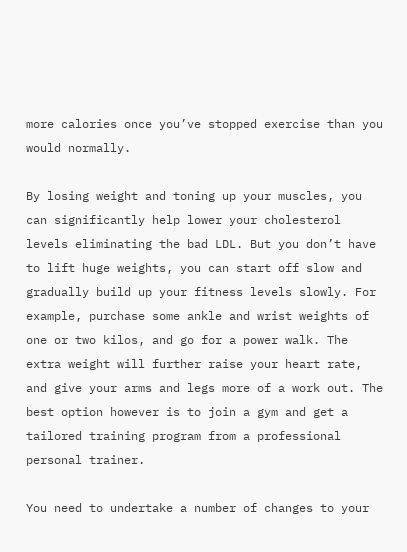more calories once you’ve stopped exercise than you would normally.

By losing weight and toning up your muscles, you can significantly help lower your cholesterol levels eliminating the bad LDL. But you don’t have to lift huge weights, you can start off slow and gradually build up your fitness levels slowly. For example, purchase some ankle and wrist weights of one or two kilos, and go for a power walk. The extra weight will further raise your heart rate, and give your arms and legs more of a work out. The best option however is to join a gym and get a tailored training program from a professional personal trainer.

You need to undertake a number of changes to your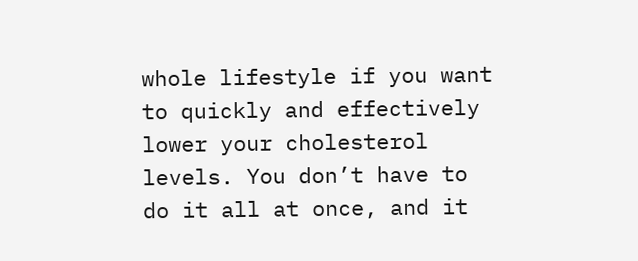whole lifestyle if you want to quickly and effectively lower your cholesterol levels. You don’t have to do it all at once, and it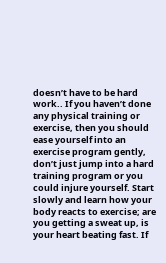doesn’t have to be hard work.. If you haven’t done any physical training or exercise, then you should ease yourself into an exercise program gently, don’t just jump into a hard training program or you could injure yourself. Start slowly and learn how your body reacts to exercise; are you getting a sweat up, is your heart beating fast. If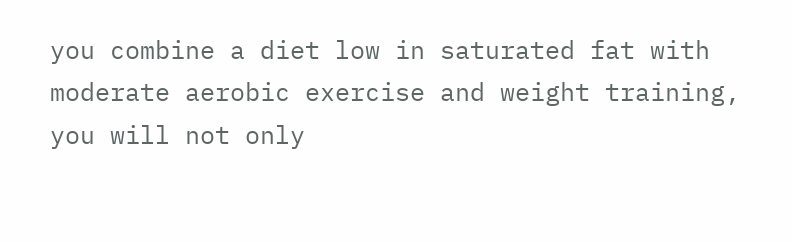you combine a diet low in saturated fat with moderate aerobic exercise and weight training, you will not only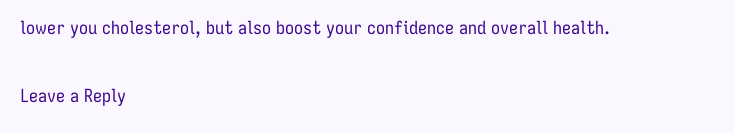lower you cholesterol, but also boost your confidence and overall health.

Leave a Reply